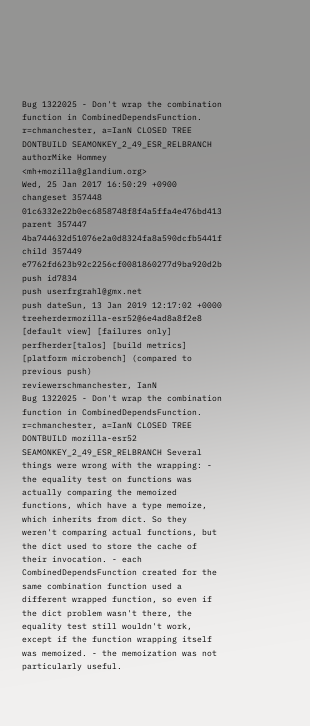Bug 1322025 - Don't wrap the combination function in CombinedDependsFunction. r=chmanchester, a=IanN CLOSED TREE DONTBUILD SEAMONKEY_2_49_ESR_RELBRANCH
authorMike Hommey <mh+mozilla@glandium.org>
Wed, 25 Jan 2017 16:50:29 +0900
changeset 357448 01c6332e22b0ec6858748f8f4a5ffa4e476bd413
parent 357447 4ba744632d51076e2a0d8324fa8a590dcfb5441f
child 357449 e7762fd623b92c2256cf0081860277d9ba920d2b
push id7834
push userfrgrahl@gmx.net
push dateSun, 13 Jan 2019 12:17:02 +0000
treeherdermozilla-esr52@6e4ad8a8f2e8 [default view] [failures only]
perfherder[talos] [build metrics] [platform microbench] (compared to previous push)
reviewerschmanchester, IanN
Bug 1322025 - Don't wrap the combination function in CombinedDependsFunction. r=chmanchester, a=IanN CLOSED TREE DONTBUILD mozilla-esr52 SEAMONKEY_2_49_ESR_RELBRANCH Several things were wrong with the wrapping: - the equality test on functions was actually comparing the memoized functions, which have a type memoize, which inherits from dict. So they weren't comparing actual functions, but the dict used to store the cache of their invocation. - each CombinedDependsFunction created for the same combination function used a different wrapped function, so even if the dict problem wasn't there, the equality test still wouldn't work, except if the function wrapping itself was memoized. - the memoization was not particularly useful.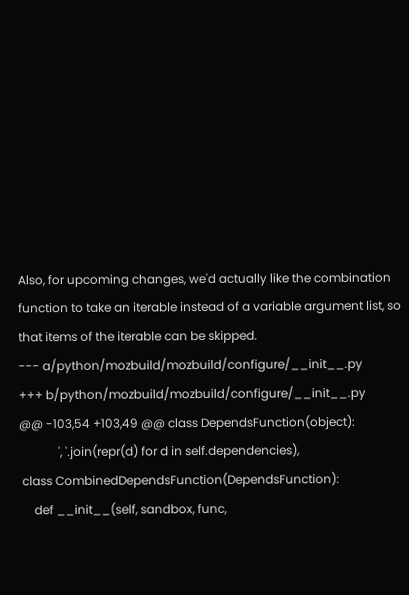Also, for upcoming changes, we'd actually like the combination function to take an iterable instead of a variable argument list, so that items of the iterable can be skipped.
--- a/python/mozbuild/mozbuild/configure/__init__.py
+++ b/python/mozbuild/mozbuild/configure/__init__.py
@@ -103,54 +103,49 @@ class DependsFunction(object):
             ', '.join(repr(d) for d in self.dependencies),
 class CombinedDependsFunction(DependsFunction):
     def __init__(self, sandbox, func,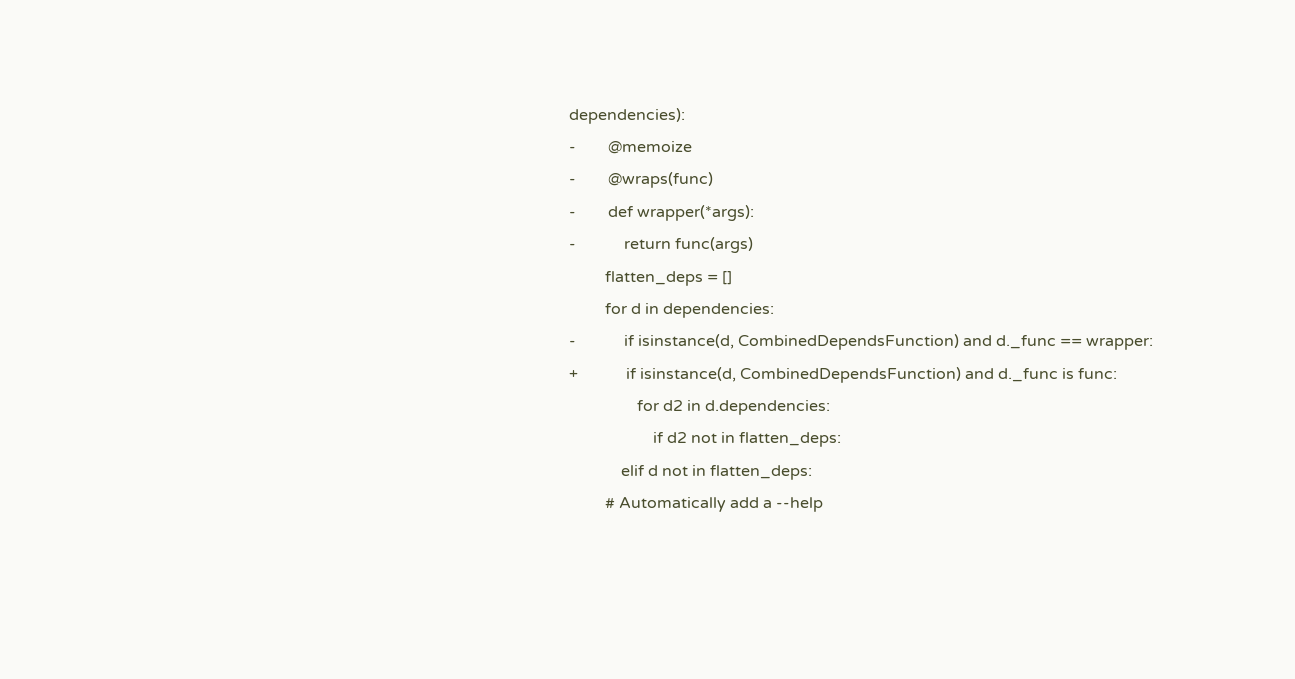dependencies):
-        @memoize
-        @wraps(func)
-        def wrapper(*args):
-            return func(args)
         flatten_deps = []
         for d in dependencies:
-            if isinstance(d, CombinedDependsFunction) and d._func == wrapper:
+            if isinstance(d, CombinedDependsFunction) and d._func is func:
                 for d2 in d.dependencies:
                     if d2 not in flatten_deps:
             elif d not in flatten_deps:
         # Automatically add a --help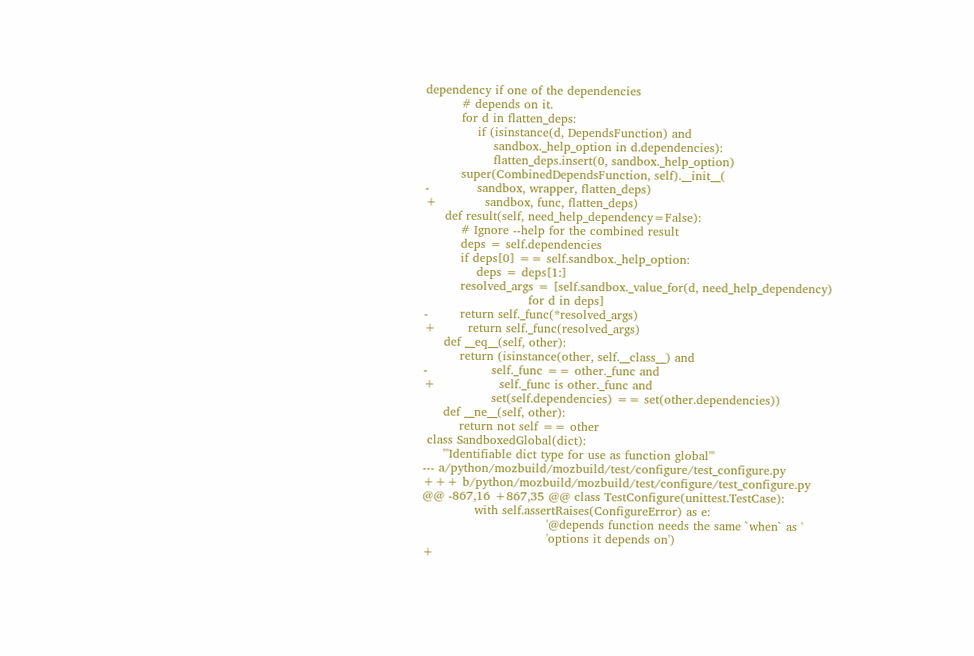dependency if one of the dependencies
         # depends on it.
         for d in flatten_deps:
             if (isinstance(d, DependsFunction) and
                 sandbox._help_option in d.dependencies):
                 flatten_deps.insert(0, sandbox._help_option)
         super(CombinedDependsFunction, self).__init__(
-            sandbox, wrapper, flatten_deps)
+            sandbox, func, flatten_deps)
     def result(self, need_help_dependency=False):
         # Ignore --help for the combined result
         deps = self.dependencies
         if deps[0] == self.sandbox._help_option:
             deps = deps[1:]
         resolved_args = [self.sandbox._value_for(d, need_help_dependency)
                          for d in deps]
-        return self._func(*resolved_args)
+        return self._func(resolved_args)
     def __eq__(self, other):
         return (isinstance(other, self.__class__) and
-                self._func == other._func and
+                self._func is other._func and
                 set(self.dependencies) == set(other.dependencies))
     def __ne__(self, other):
         return not self == other
 class SandboxedGlobal(dict):
     '''Identifiable dict type for use as function global'''
--- a/python/mozbuild/mozbuild/test/configure/test_configure.py
+++ b/python/mozbuild/mozbuild/test/configure/test_configure.py
@@ -867,16 +867,35 @@ class TestConfigure(unittest.TestCase):
             with self.assertRaises(ConfigureError) as e:
                               '@depends function needs the same `when` as '
                               'options it depends on')
+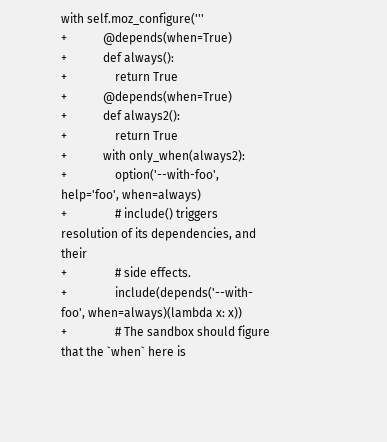with self.moz_configure('''
+            @depends(when=True)
+            def always():
+                return True
+            @depends(when=True)
+            def always2():
+                return True
+            with only_when(always2):
+                option('--with-foo', help='foo', when=always)
+                # include() triggers resolution of its dependencies, and their
+                # side effects.
+                include(depends('--with-foo', when=always)(lambda x: x))
+                # The sandbox should figure that the `when` here is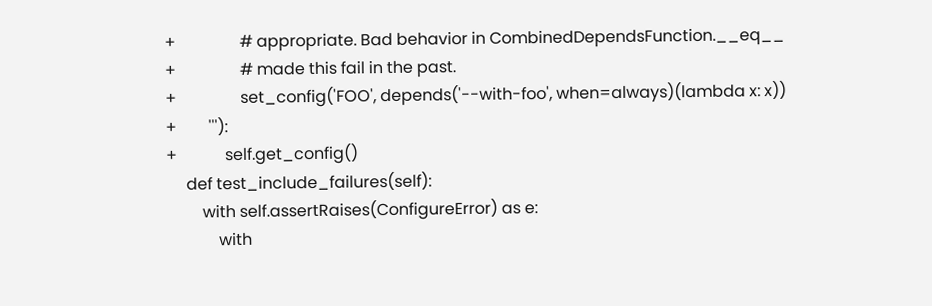+                # appropriate. Bad behavior in CombinedDependsFunction.__eq__
+                # made this fail in the past.
+                set_config('FOO', depends('--with-foo', when=always)(lambda x: x))
+        '''):
+            self.get_config()
     def test_include_failures(self):
         with self.assertRaises(ConfigureError) as e:
             with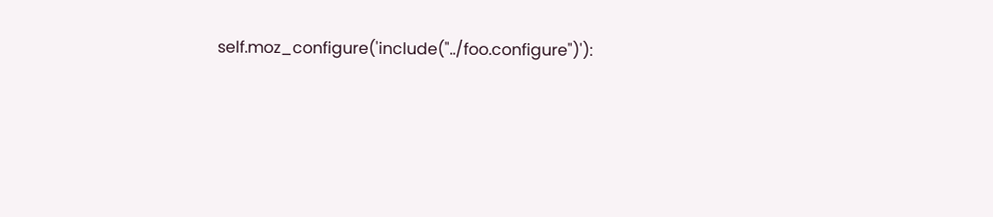self.moz_configure('include("../foo.configure")'):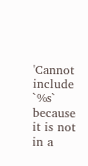'Cannot include `%s` because it is not in a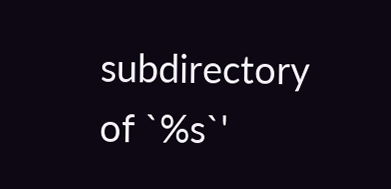subdirectory of `%s`'